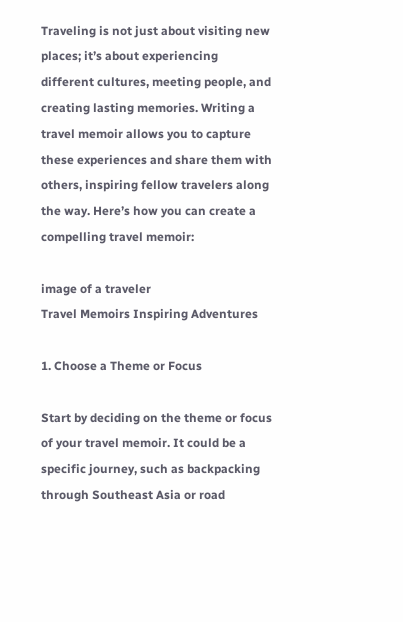Traveling is not just about visiting new places; it’s about experiencing different cultures, meeting people, and creating lasting memories. Writing a travel memoir allows you to capture these experiences and share them with others, inspiring fellow travelers along the way. Here’s how you can create a compelling travel memoir:

image of a traveler
Travel Memoirs Inspiring Adventures

1. Choose a Theme or Focus

Start by deciding on the theme or focus of your travel memoir. It could be a specific journey, such as backpacking through Southeast Asia or road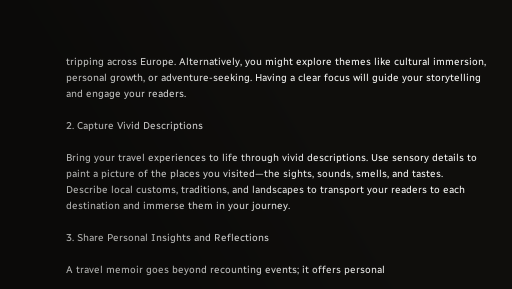tripping across Europe. Alternatively, you might explore themes like cultural immersion, personal growth, or adventure-seeking. Having a clear focus will guide your storytelling and engage your readers.

2. Capture Vivid Descriptions

Bring your travel experiences to life through vivid descriptions. Use sensory details to paint a picture of the places you visited—the sights, sounds, smells, and tastes. Describe local customs, traditions, and landscapes to transport your readers to each destination and immerse them in your journey.

3. Share Personal Insights and Reflections

A travel memoir goes beyond recounting events; it offers personal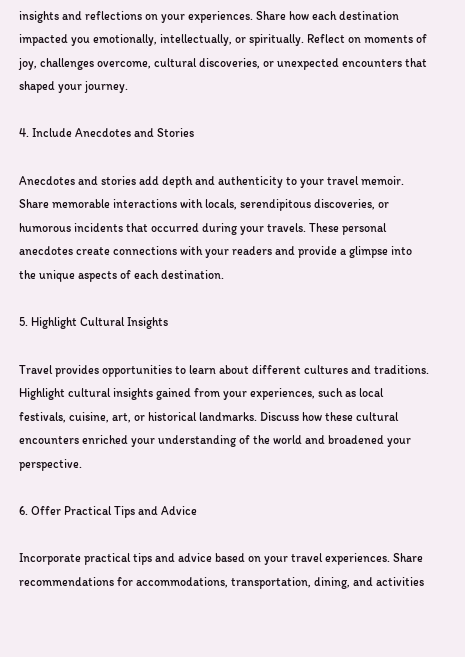insights and reflections on your experiences. Share how each destination impacted you emotionally, intellectually, or spiritually. Reflect on moments of joy, challenges overcome, cultural discoveries, or unexpected encounters that shaped your journey.

4. Include Anecdotes and Stories

Anecdotes and stories add depth and authenticity to your travel memoir. Share memorable interactions with locals, serendipitous discoveries, or humorous incidents that occurred during your travels. These personal anecdotes create connections with your readers and provide a glimpse into the unique aspects of each destination.

5. Highlight Cultural Insights

Travel provides opportunities to learn about different cultures and traditions. Highlight cultural insights gained from your experiences, such as local festivals, cuisine, art, or historical landmarks. Discuss how these cultural encounters enriched your understanding of the world and broadened your perspective.

6. Offer Practical Tips and Advice

Incorporate practical tips and advice based on your travel experiences. Share recommendations for accommodations, transportation, dining, and activities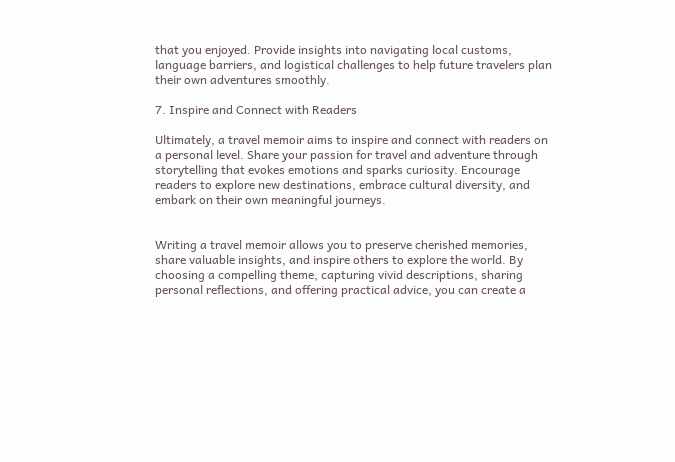that you enjoyed. Provide insights into navigating local customs, language barriers, and logistical challenges to help future travelers plan their own adventures smoothly.

7. Inspire and Connect with Readers

Ultimately, a travel memoir aims to inspire and connect with readers on a personal level. Share your passion for travel and adventure through storytelling that evokes emotions and sparks curiosity. Encourage readers to explore new destinations, embrace cultural diversity, and embark on their own meaningful journeys.


Writing a travel memoir allows you to preserve cherished memories, share valuable insights, and inspire others to explore the world. By choosing a compelling theme, capturing vivid descriptions, sharing personal reflections, and offering practical advice, you can create a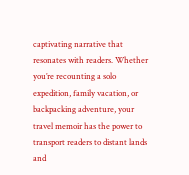captivating narrative that resonates with readers. Whether you’re recounting a solo expedition, family vacation, or backpacking adventure, your travel memoir has the power to transport readers to distant lands and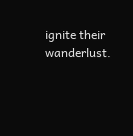ignite their wanderlust.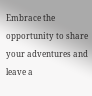Embrace the opportunity to share your adventures and leave a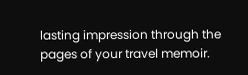lasting impression through the pages of your travel memoir.